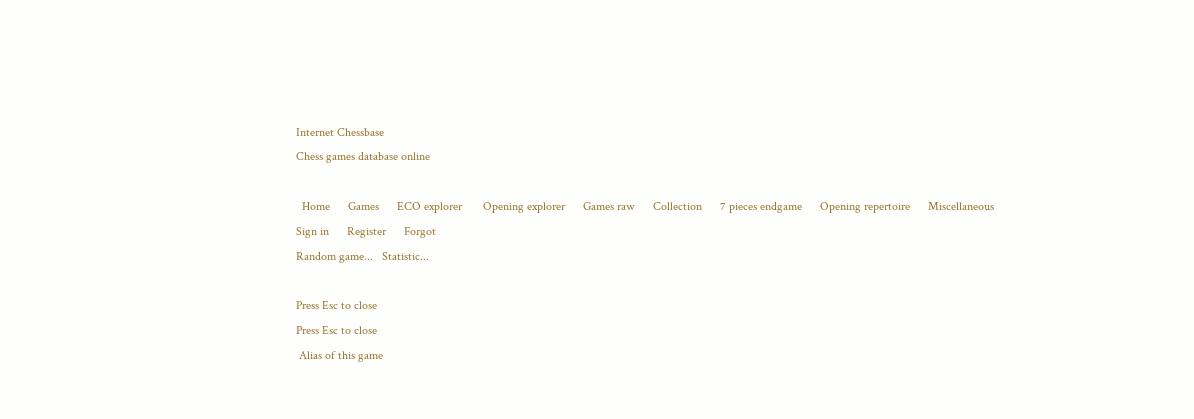Internet Chessbase
Chess games database online

  Home      Games      ECO explorer       Opening explorer      Games raw      Collection      7 pieces endgame      Opening repertoire      Miscellaneous
Sign in      Register      Forgot
Random game...   Statistic...

Press Esc to close
Press Esc to close
 Alias of this game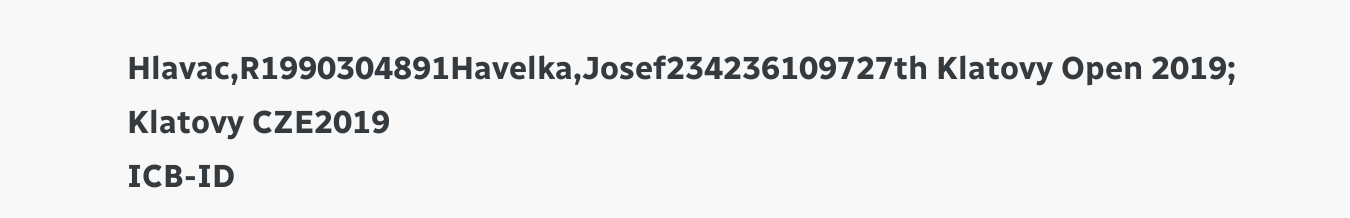Hlavac,R1990304891Havelka,Josef234236109727th Klatovy Open 2019; Klatovy CZE2019
ICB-ID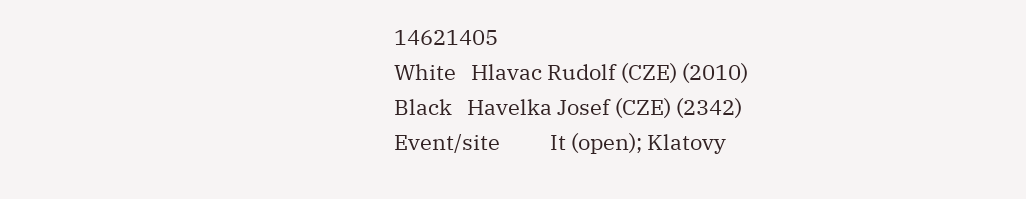14621405
White   Hlavac Rudolf (CZE) (2010)
Black   Havelka Josef (CZE) (2342)
Event/site          It (open); Klatovy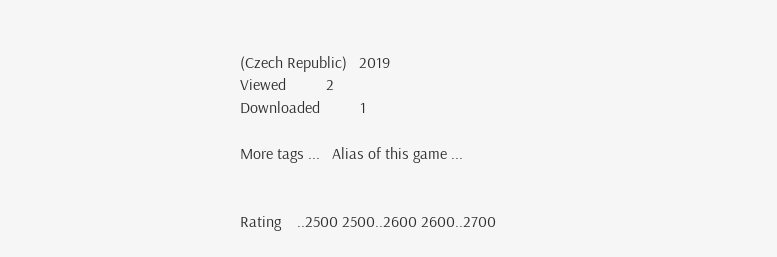(Czech Republic)   2019
Viewed          2
Downloaded          1

More tags ...   Alias of this game ...


Rating    ..2500 2500..2600 2600..2700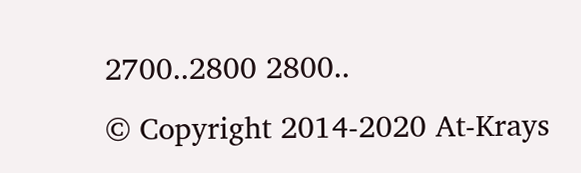2700..2800 2800..
© Copyright 2014-2020 At-Krays